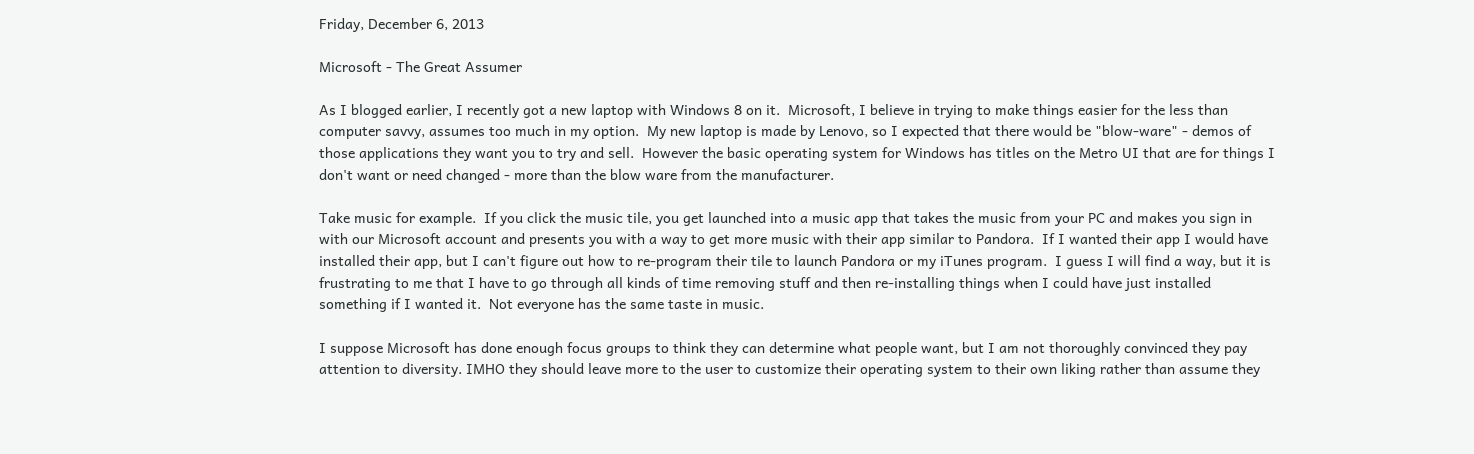Friday, December 6, 2013

Microsoft - The Great Assumer

As I blogged earlier, I recently got a new laptop with Windows 8 on it.  Microsoft, I believe in trying to make things easier for the less than computer savvy, assumes too much in my option.  My new laptop is made by Lenovo, so I expected that there would be "blow-ware" - demos of those applications they want you to try and sell.  However the basic operating system for Windows has titles on the Metro UI that are for things I don't want or need changed - more than the blow ware from the manufacturer.

Take music for example.  If you click the music tile, you get launched into a music app that takes the music from your PC and makes you sign in with our Microsoft account and presents you with a way to get more music with their app similar to Pandora.  If I wanted their app I would have installed their app, but I can't figure out how to re-program their tile to launch Pandora or my iTunes program.  I guess I will find a way, but it is frustrating to me that I have to go through all kinds of time removing stuff and then re-installing things when I could have just installed something if I wanted it.  Not everyone has the same taste in music.

I suppose Microsoft has done enough focus groups to think they can determine what people want, but I am not thoroughly convinced they pay attention to diversity. IMHO they should leave more to the user to customize their operating system to their own liking rather than assume they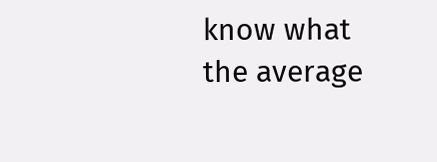know what the average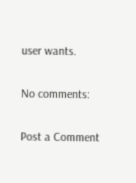user wants.

No comments:

Post a Comment